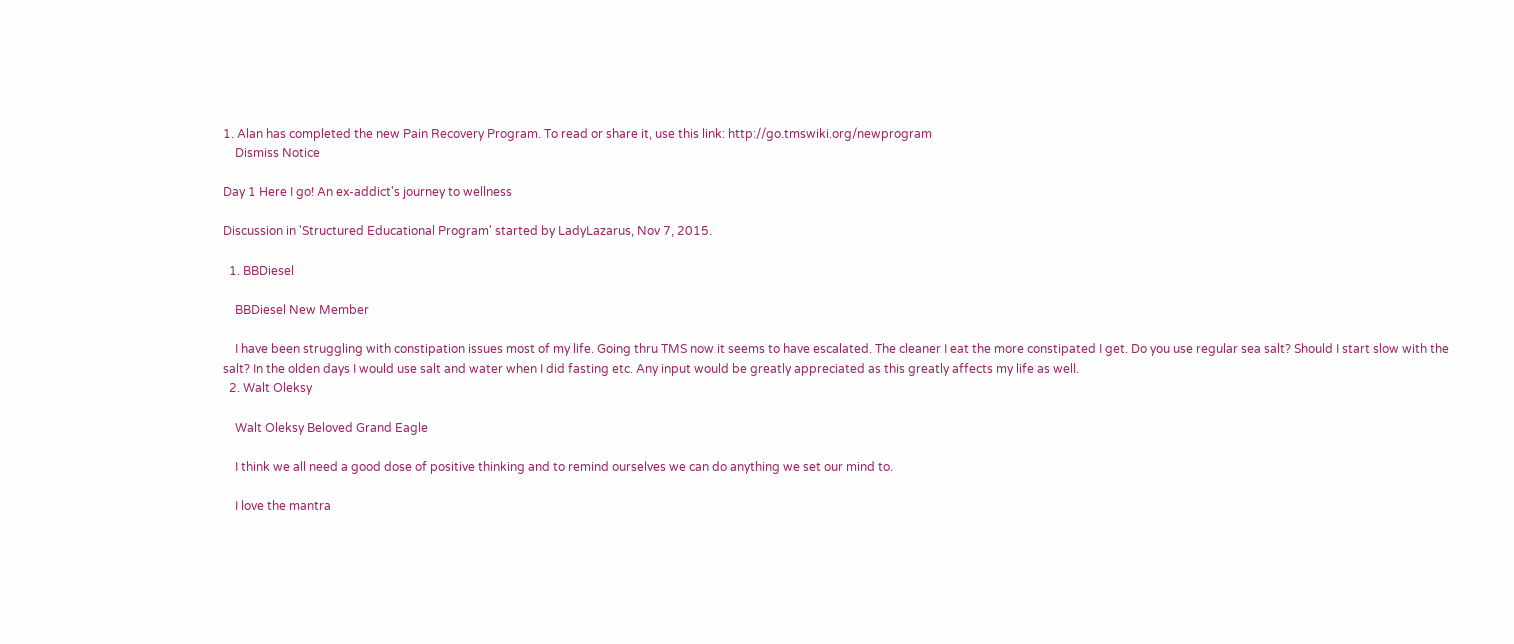1. Alan has completed the new Pain Recovery Program. To read or share it, use this link: http://go.tmswiki.org/newprogram
    Dismiss Notice

Day 1 Here I go! An ex-addict's journey to wellness

Discussion in 'Structured Educational Program' started by LadyLazarus, Nov 7, 2015.

  1. BBDiesel

    BBDiesel New Member

    I have been struggling with constipation issues most of my life. Going thru TMS now it seems to have escalated. The cleaner I eat the more constipated I get. Do you use regular sea salt? Should I start slow with the salt? In the olden days I would use salt and water when I did fasting etc. Any input would be greatly appreciated as this greatly affects my life as well.
  2. Walt Oleksy

    Walt Oleksy Beloved Grand Eagle

    I think we all need a good dose of positive thinking and to remind ourselves we can do anything we set our mind to.

    I love the mantra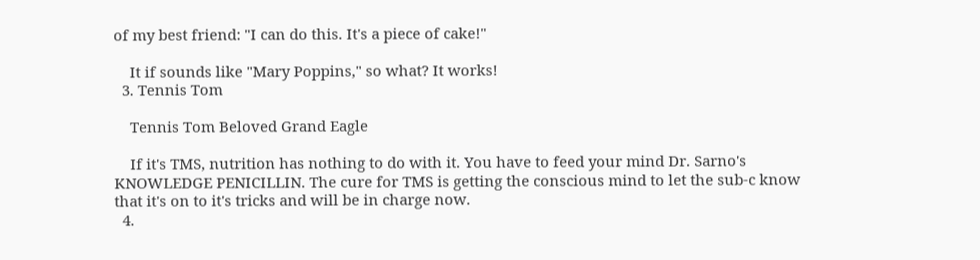of my best friend: "I can do this. It's a piece of cake!"

    It if sounds like "Mary Poppins," so what? It works!
  3. Tennis Tom

    Tennis Tom Beloved Grand Eagle

    If it's TMS, nutrition has nothing to do with it. You have to feed your mind Dr. Sarno's KNOWLEDGE PENICILLIN. The cure for TMS is getting the conscious mind to let the sub-c know that it's on to it's tricks and will be in charge now.
  4.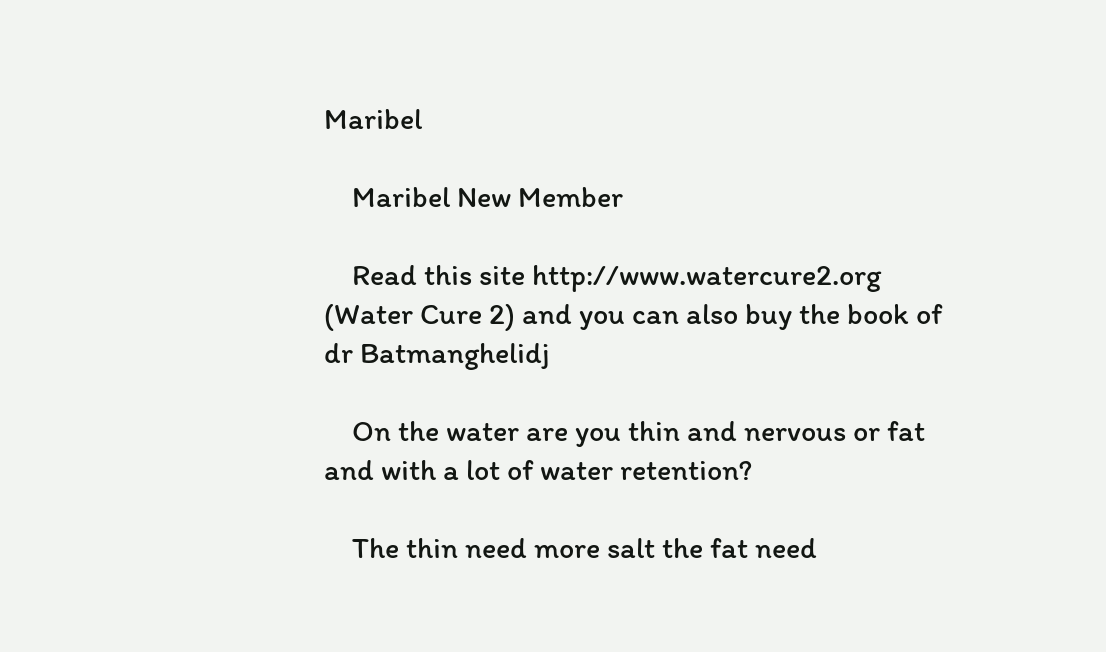Maribel

    Maribel New Member

    Read this site http://www.watercure2.org (Water Cure 2) and you can also buy the book of dr Batmanghelidj

    On the water are you thin and nervous or fat and with a lot of water retention?

    The thin need more salt the fat need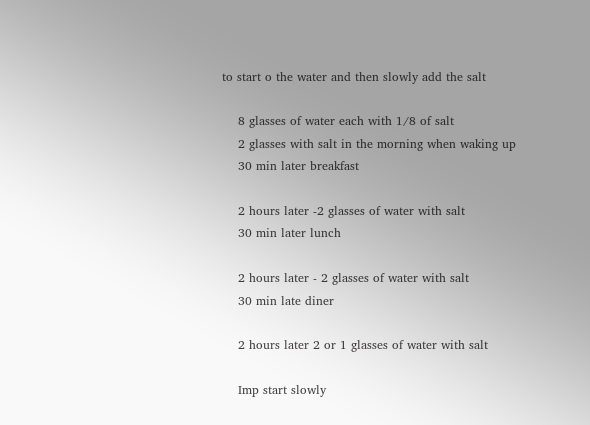to start o the water and then slowly add the salt

    8 glasses of water each with 1/8 of salt
    2 glasses with salt in the morning when waking up
    30 min later breakfast

    2 hours later -2 glasses of water with salt
    30 min later lunch

    2 hours later - 2 glasses of water with salt
    30 min late diner

    2 hours later 2 or 1 glasses of water with salt

    Imp start slowly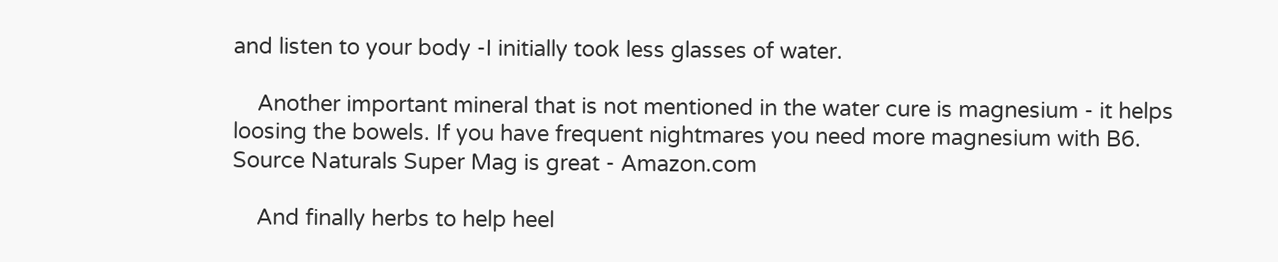and listen to your body -I initially took less glasses of water.

    Another important mineral that is not mentioned in the water cure is magnesium - it helps loosing the bowels. If you have frequent nightmares you need more magnesium with B6. Source Naturals Super Mag is great - Amazon.com

    And finally herbs to help heel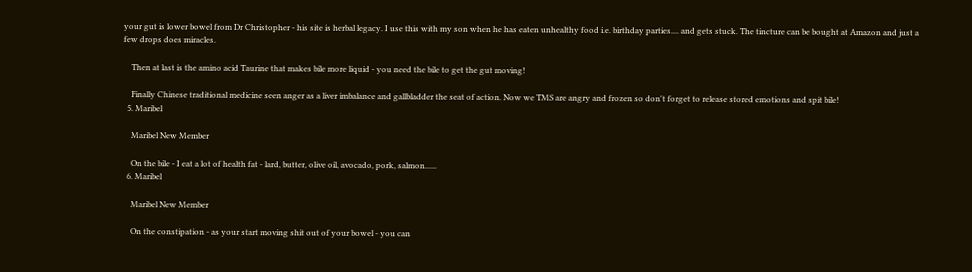your gut is lower bowel from Dr Christopher - his site is herbal legacy. I use this with my son when he has eaten unhealthy food i.e. birthday parties.... and gets stuck. The tincture can be bought at Amazon and just a few drops does miracles.

    Then at last is the amino acid Taurine that makes bile more liquid - you need the bile to get the gut moving!

    Finally Chinese traditional medicine seen anger as a liver imbalance and gallbladder the seat of action. Now we TMS are angry and frozen so don't forget to release stored emotions and spit bile!
  5. Maribel

    Maribel New Member

    On the bile - I eat a lot of health fat - lard, butter, olive oil, avocado, pork, salmon......
  6. Maribel

    Maribel New Member

    On the constipation - as your start moving shit out of your bowel - you can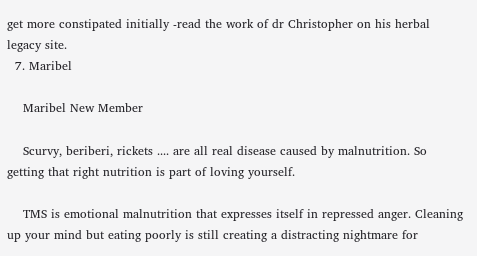get more constipated initially -read the work of dr Christopher on his herbal legacy site.
  7. Maribel

    Maribel New Member

    Scurvy, beriberi, rickets .... are all real disease caused by malnutrition. So getting that right nutrition is part of loving yourself.

    TMS is emotional malnutrition that expresses itself in repressed anger. Cleaning up your mind but eating poorly is still creating a distracting nightmare for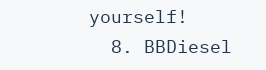yourself!
  8. BBDiesel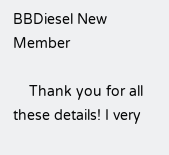BBDiesel New Member

    Thank you for all these details! I very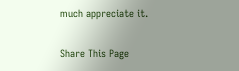much appreciate it.

Share This Page